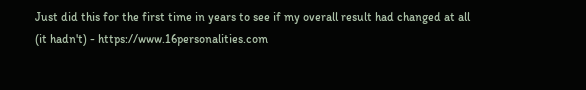Just did this for the first time in years to see if my overall result had changed at all (it hadn't) - https://www.16personalities.com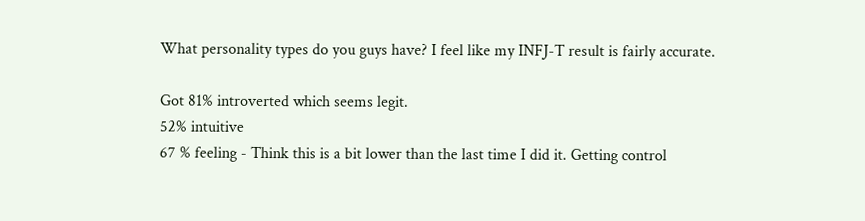What personality types do you guys have? I feel like my INFJ-T result is fairly accurate.

Got 81% introverted which seems legit.
52% intuitive
67 % feeling - Think this is a bit lower than the last time I did it. Getting control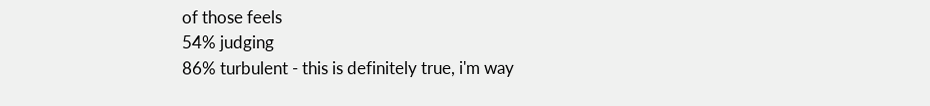of those feels
54% judging
86% turbulent - this is definitely true, i'm way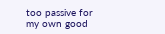too passive for my own good